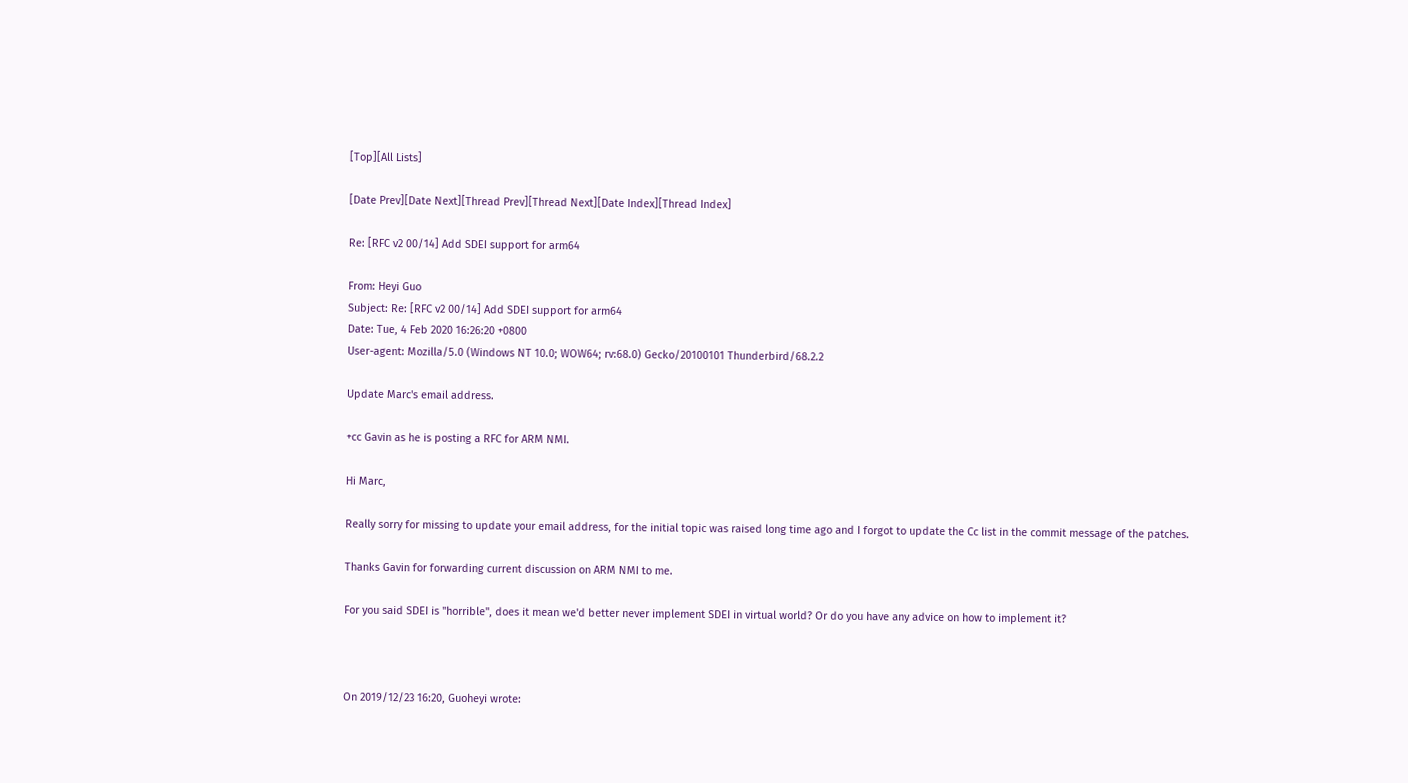[Top][All Lists]

[Date Prev][Date Next][Thread Prev][Thread Next][Date Index][Thread Index]

Re: [RFC v2 00/14] Add SDEI support for arm64

From: Heyi Guo
Subject: Re: [RFC v2 00/14] Add SDEI support for arm64
Date: Tue, 4 Feb 2020 16:26:20 +0800
User-agent: Mozilla/5.0 (Windows NT 10.0; WOW64; rv:68.0) Gecko/20100101 Thunderbird/68.2.2

Update Marc's email address.

+cc Gavin as he is posting a RFC for ARM NMI.

Hi Marc,

Really sorry for missing to update your email address, for the initial topic was raised long time ago and I forgot to update the Cc list in the commit message of the patches.

Thanks Gavin for forwarding current discussion on ARM NMI to me.

For you said SDEI is "horrible", does it mean we'd better never implement SDEI in virtual world? Or do you have any advice on how to implement it?



On 2019/12/23 16:20, Guoheyi wrote: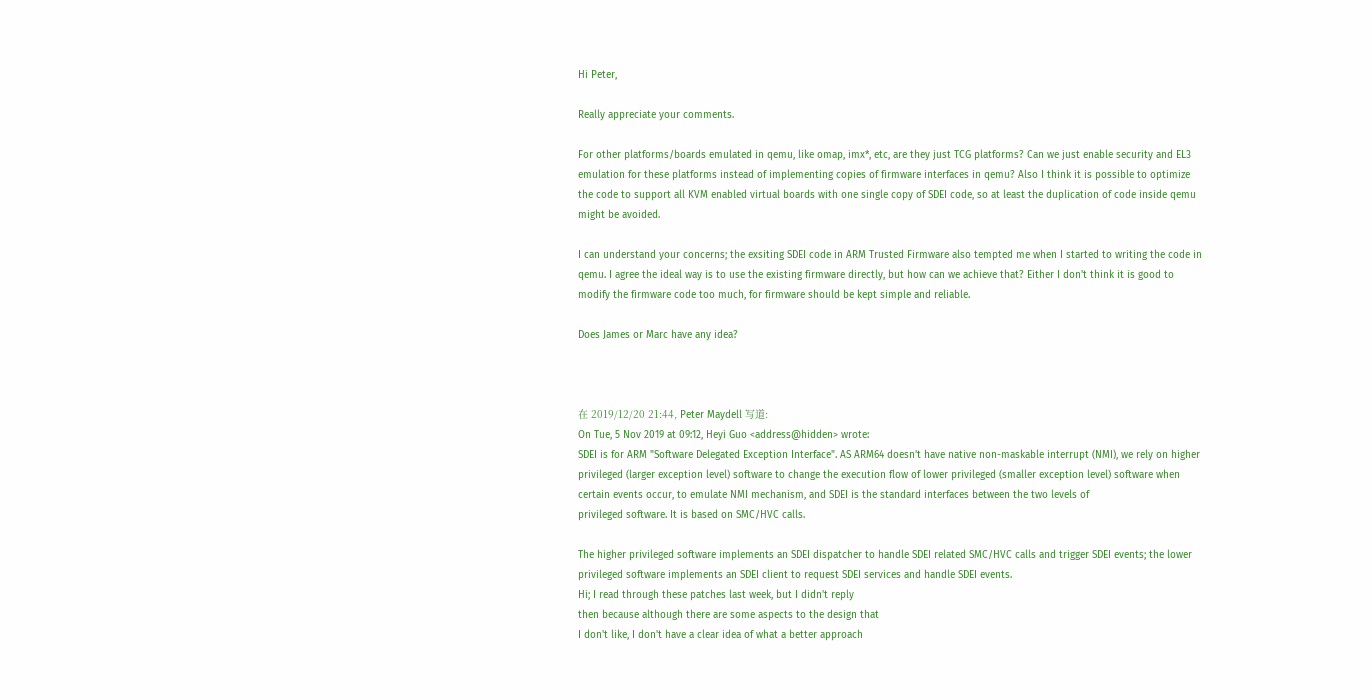Hi Peter,

Really appreciate your comments.

For other platforms/boards emulated in qemu, like omap, imx*, etc, are they just TCG platforms? Can we just enable security and EL3 emulation for these platforms instead of implementing copies of firmware interfaces in qemu? Also I think it is possible to optimize the code to support all KVM enabled virtual boards with one single copy of SDEI code, so at least the duplication of code inside qemu might be avoided.

I can understand your concerns; the exsiting SDEI code in ARM Trusted Firmware also tempted me when I started to writing the code in qemu. I agree the ideal way is to use the existing firmware directly, but how can we achieve that? Either I don't think it is good to modify the firmware code too much, for firmware should be kept simple and reliable.

Does James or Marc have any idea?



在 2019/12/20 21:44, Peter Maydell 写道:
On Tue, 5 Nov 2019 at 09:12, Heyi Guo <address@hidden> wrote:
SDEI is for ARM "Software Delegated Exception Interface". AS ARM64 doesn't have native non-maskable interrupt (NMI), we rely on higher privileged (larger exception level) software to change the execution flow of lower privileged (smaller exception level) software when certain events occur, to emulate NMI mechanism, and SDEI is the standard interfaces between the two levels of
privileged software. It is based on SMC/HVC calls.

The higher privileged software implements an SDEI dispatcher to handle SDEI related SMC/HVC calls and trigger SDEI events; the lower privileged software implements an SDEI client to request SDEI services and handle SDEI events.
Hi; I read through these patches last week, but I didn't reply
then because although there are some aspects to the design that
I don't like, I don't have a clear idea of what a better approach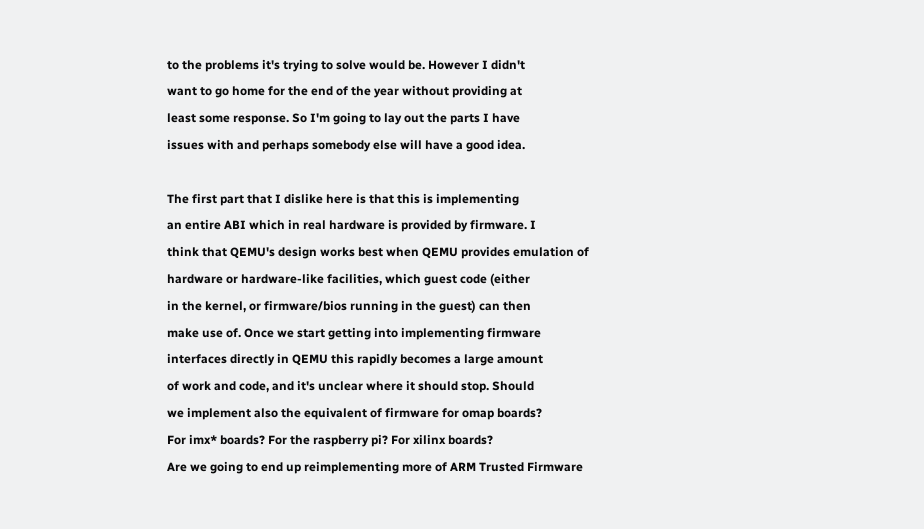to the problems it's trying to solve would be. However I didn't
want to go home for the end of the year without providing at
least some response. So I'm going to lay out the parts I have
issues with and perhaps somebody else will have a good idea.

The first part that I dislike here is that this is implementing
an entire ABI which in real hardware is provided by firmware. I
think that QEMU's design works best when QEMU provides emulation of
hardware or hardware-like facilities, which guest code (either
in the kernel, or firmware/bios running in the guest) can then
make use of. Once we start getting into implementing firmware
interfaces directly in QEMU this rapidly becomes a large amount
of work and code, and it's unclear where it should stop. Should
we implement also the equivalent of firmware for omap boards?
For imx* boards? For the raspberry pi? For xilinx boards?
Are we going to end up reimplementing more of ARM Trusted Firmware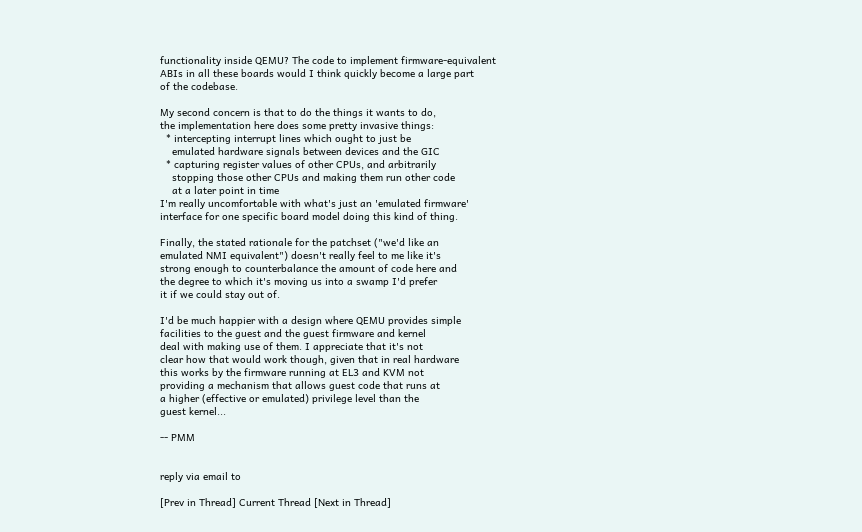functionality inside QEMU? The code to implement firmware-equivalent
ABIs in all these boards would I think quickly become a large part
of the codebase.

My second concern is that to do the things it wants to do,
the implementation here does some pretty invasive things:
  * intercepting interrupt lines which ought to just be
    emulated hardware signals between devices and the GIC
  * capturing register values of other CPUs, and arbitrarily
    stopping those other CPUs and making them run other code
    at a later point in time
I'm really uncomfortable with what's just an 'emulated firmware'
interface for one specific board model doing this kind of thing.

Finally, the stated rationale for the patchset ("we'd like an
emulated NMI equivalent") doesn't really feel to me like it's
strong enough to counterbalance the amount of code here and
the degree to which it's moving us into a swamp I'd prefer
it if we could stay out of.

I'd be much happier with a design where QEMU provides simple
facilities to the guest and the guest firmware and kernel
deal with making use of them. I appreciate that it's not
clear how that would work though, given that in real hardware
this works by the firmware running at EL3 and KVM not
providing a mechanism that allows guest code that runs at
a higher (effective or emulated) privilege level than the
guest kernel...

-- PMM


reply via email to

[Prev in Thread] Current Thread [Next in Thread]